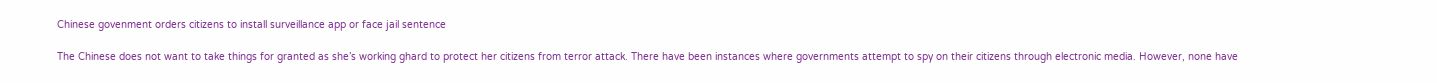Chinese govenment orders citizens to install surveillance app or face jail sentence

The Chinese does not want to take things for granted as she’s working ghard to protect her citizens from terror attack. There have been instances where governments attempt to spy on their citizens through electronic media. However, none have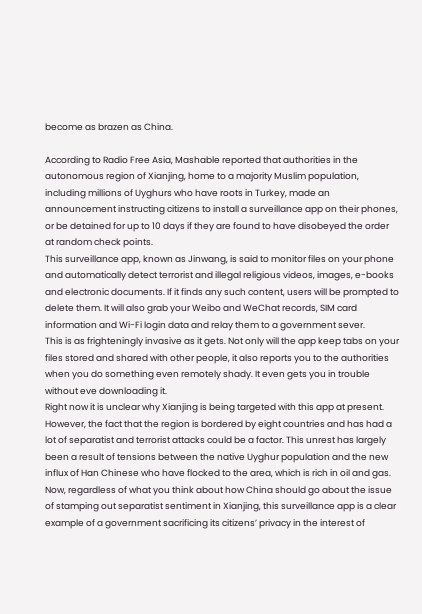become as brazen as China.

According to Radio Free Asia, Mashable reported that authorities in the autonomous region of Xianjing, home to a majority Muslim population, including millions of Uyghurs who have roots in Turkey, made an announcement instructing citizens to install a surveillance app on their phones, or be detained for up to 10 days if they are found to have disobeyed the order at random check points.
This surveillance app, known as Jinwang, is said to monitor files on your phone and automatically detect terrorist and illegal religious videos, images, e-books and electronic documents. If it finds any such content, users will be prompted to delete them. It will also grab your Weibo and WeChat records, SIM card information and Wi-Fi login data and relay them to a government sever.
This is as frighteningly invasive as it gets. Not only will the app keep tabs on your files stored and shared with other people, it also reports you to the authorities when you do something even remotely shady. It even gets you in trouble without eve downloading it.
Right now it is unclear why Xianjing is being targeted with this app at present. However, the fact that the region is bordered by eight countries and has had a lot of separatist and terrorist attacks could be a factor. This unrest has largely been a result of tensions between the native Uyghur population and the new influx of Han Chinese who have flocked to the area, which is rich in oil and gas.
Now, regardless of what you think about how China should go about the issue of stamping out separatist sentiment in Xianjing, this surveillance app is a clear example of a government sacrificing its citizens’ privacy in the interest of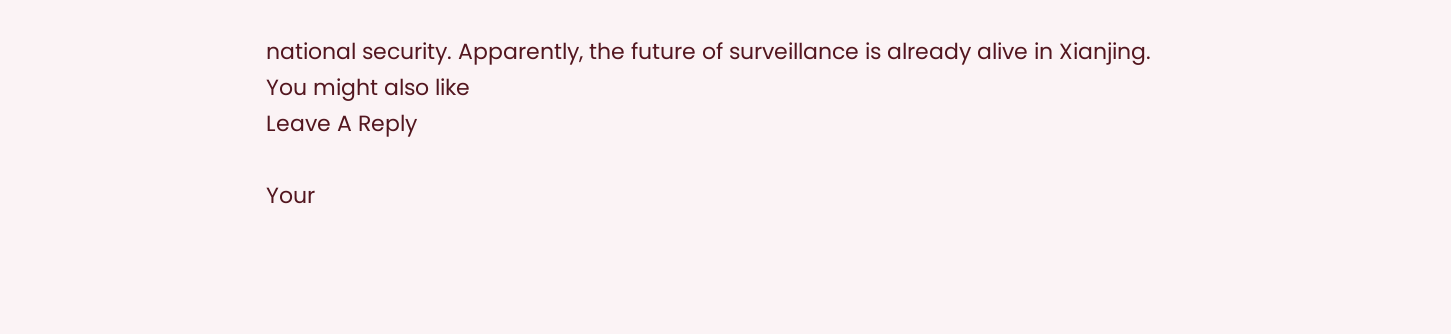national security. Apparently, the future of surveillance is already alive in Xianjing.
You might also like
Leave A Reply

Your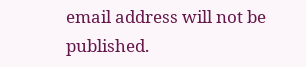email address will not be published.